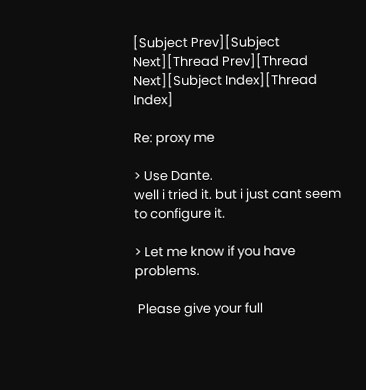[Subject Prev][Subject Next][Thread Prev][Thread Next][Subject Index][Thread Index]

Re: proxy me

> Use Dante.
well i tried it. but i just cant seem to configure it.

> Let me know if you have problems.

 Please give your full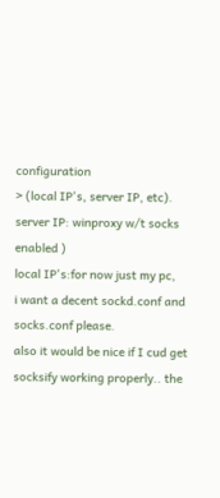configuration
> (local IP's, server IP, etc).
server IP: winproxy w/t socks enabled )
local IP's:for now just my pc,
i want a decent sockd.conf and socks.conf please.
also it would be nice if I cud get socksify working properly.. the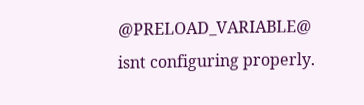@PRELOAD_VARIABLE@  isnt configuring properly.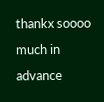thankx soooo much in advance